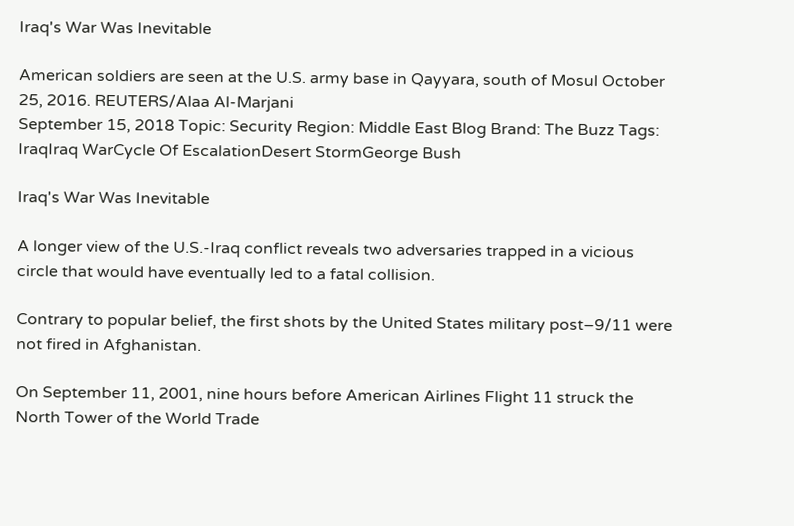Iraq's War Was Inevitable

American soldiers are seen at the U.S. army base in Qayyara, south of Mosul October 25, 2016. REUTERS/Alaa Al-Marjani
September 15, 2018 Topic: Security Region: Middle East Blog Brand: The Buzz Tags: IraqIraq WarCycle Of EscalationDesert StormGeorge Bush

Iraq's War Was Inevitable

A longer view of the U.S.-Iraq conflict reveals two adversaries trapped in a vicious circle that would have eventually led to a fatal collision.

Contrary to popular belief, the first shots by the United States military post–9/11 were not fired in Afghanistan.

On September 11, 2001, nine hours before American Airlines Flight 11 struck the North Tower of the World Trade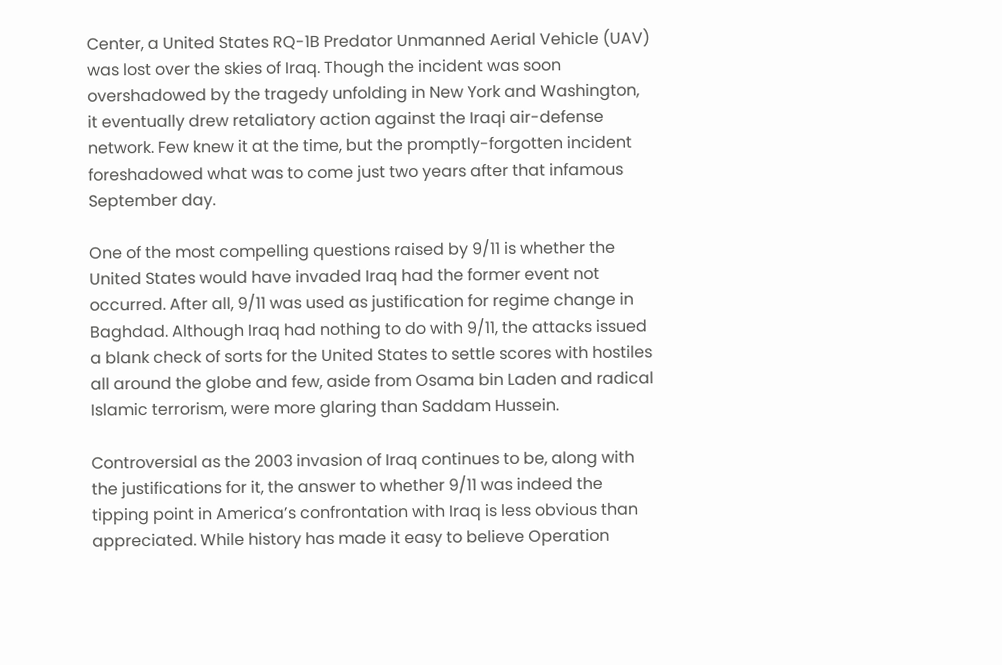Center, a United States RQ-1B Predator Unmanned Aerial Vehicle (UAV) was lost over the skies of Iraq. Though the incident was soon overshadowed by the tragedy unfolding in New York and Washington, it eventually drew retaliatory action against the Iraqi air-defense network. Few knew it at the time, but the promptly-forgotten incident foreshadowed what was to come just two years after that infamous September day.

One of the most compelling questions raised by 9/11 is whether the United States would have invaded Iraq had the former event not occurred. After all, 9/11 was used as justification for regime change in Baghdad. Although Iraq had nothing to do with 9/11, the attacks issued a blank check of sorts for the United States to settle scores with hostiles all around the globe and few, aside from Osama bin Laden and radical Islamic terrorism, were more glaring than Saddam Hussein.

Controversial as the 2003 invasion of Iraq continues to be, along with the justifications for it, the answer to whether 9/11 was indeed the tipping point in America’s confrontation with Iraq is less obvious than appreciated. While history has made it easy to believe Operation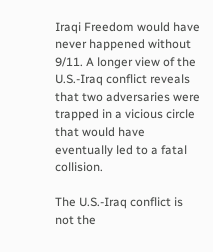Iraqi Freedom would have never happened without 9/11. A longer view of the U.S.-Iraq conflict reveals that two adversaries were trapped in a vicious circle that would have eventually led to a fatal collision.

The U.S.-Iraq conflict is not the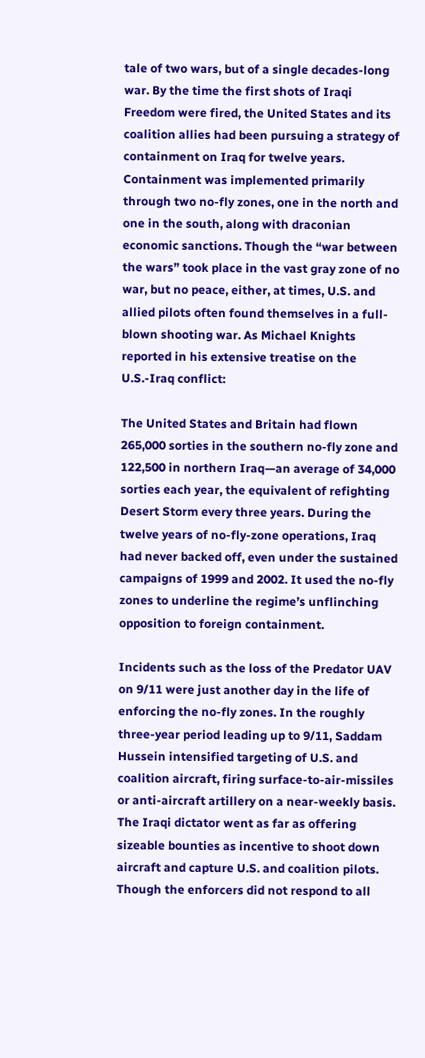tale of two wars, but of a single decades-long war. By the time the first shots of Iraqi Freedom were fired, the United States and its coalition allies had been pursuing a strategy of containment on Iraq for twelve years. Containment was implemented primarily through two no-fly zones, one in the north and one in the south, along with draconian economic sanctions. Though the “war between the wars” took place in the vast gray zone of no war, but no peace, either, at times, U.S. and allied pilots often found themselves in a full-blown shooting war. As Michael Knights reported in his extensive treatise on the U.S.-Iraq conflict:

The United States and Britain had flown 265,000 sorties in the southern no-fly zone and 122,500 in northern Iraq—an average of 34,000 sorties each year, the equivalent of refighting Desert Storm every three years. During the twelve years of no-fly-zone operations, Iraq had never backed off, even under the sustained campaigns of 1999 and 2002. It used the no-fly zones to underline the regime’s unflinching opposition to foreign containment.

Incidents such as the loss of the Predator UAV on 9/11 were just another day in the life of enforcing the no-fly zones. In the roughly three-year period leading up to 9/11, Saddam Hussein intensified targeting of U.S. and coalition aircraft, firing surface-to-air-missiles or anti-aircraft artillery on a near-weekly basis. The Iraqi dictator went as far as offering sizeable bounties as incentive to shoot down aircraft and capture U.S. and coalition pilots. Though the enforcers did not respond to all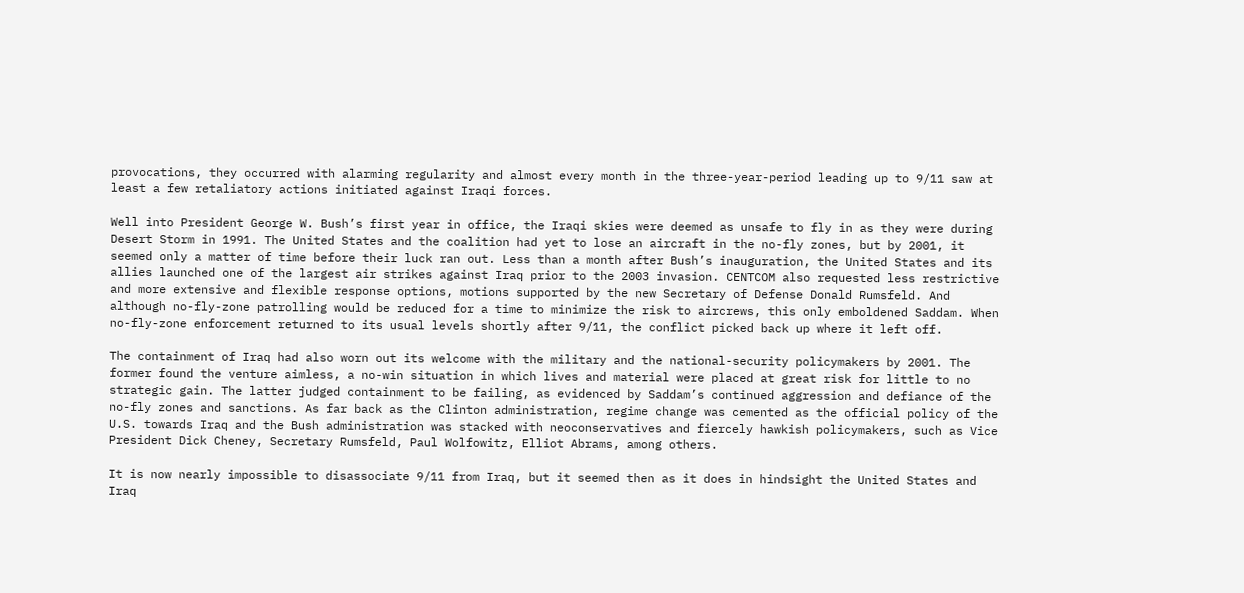provocations, they occurred with alarming regularity and almost every month in the three-year-period leading up to 9/11 saw at least a few retaliatory actions initiated against Iraqi forces.

Well into President George W. Bush’s first year in office, the Iraqi skies were deemed as unsafe to fly in as they were during Desert Storm in 1991. The United States and the coalition had yet to lose an aircraft in the no-fly zones, but by 2001, it seemed only a matter of time before their luck ran out. Less than a month after Bush’s inauguration, the United States and its allies launched one of the largest air strikes against Iraq prior to the 2003 invasion. CENTCOM also requested less restrictive and more extensive and flexible response options, motions supported by the new Secretary of Defense Donald Rumsfeld. And although no-fly-zone patrolling would be reduced for a time to minimize the risk to aircrews, this only emboldened Saddam. When no-fly-zone enforcement returned to its usual levels shortly after 9/11, the conflict picked back up where it left off.

The containment of Iraq had also worn out its welcome with the military and the national-security policymakers by 2001. The former found the venture aimless, a no-win situation in which lives and material were placed at great risk for little to no strategic gain. The latter judged containment to be failing, as evidenced by Saddam’s continued aggression and defiance of the no-fly zones and sanctions. As far back as the Clinton administration, regime change was cemented as the official policy of the U.S. towards Iraq and the Bush administration was stacked with neoconservatives and fiercely hawkish policymakers, such as Vice President Dick Cheney, Secretary Rumsfeld, Paul Wolfowitz, Elliot Abrams, among others.

It is now nearly impossible to disassociate 9/11 from Iraq, but it seemed then as it does in hindsight the United States and Iraq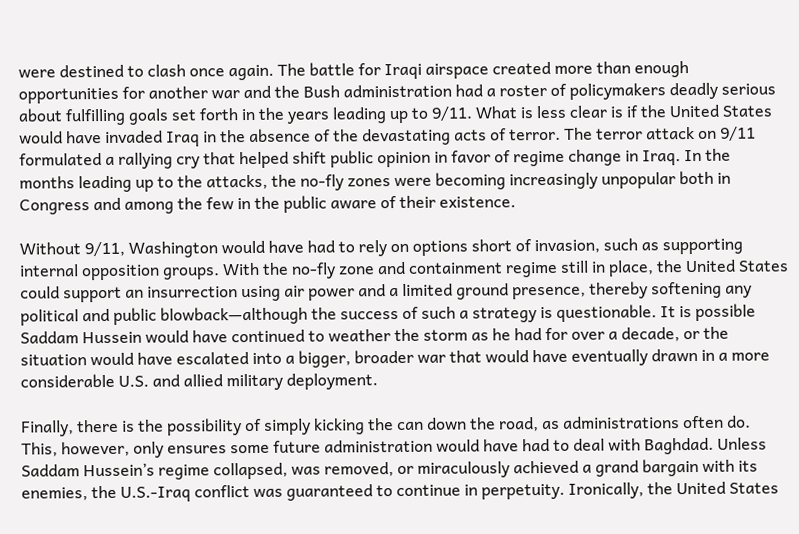were destined to clash once again. The battle for Iraqi airspace created more than enough opportunities for another war and the Bush administration had a roster of policymakers deadly serious about fulfilling goals set forth in the years leading up to 9/11. What is less clear is if the United States would have invaded Iraq in the absence of the devastating acts of terror. The terror attack on 9/11 formulated a rallying cry that helped shift public opinion in favor of regime change in Iraq. In the months leading up to the attacks, the no-fly zones were becoming increasingly unpopular both in Congress and among the few in the public aware of their existence.

Without 9/11, Washington would have had to rely on options short of invasion, such as supporting internal opposition groups. With the no-fly zone and containment regime still in place, the United States could support an insurrection using air power and a limited ground presence, thereby softening any political and public blowback—although the success of such a strategy is questionable. It is possible Saddam Hussein would have continued to weather the storm as he had for over a decade, or the situation would have escalated into a bigger, broader war that would have eventually drawn in a more considerable U.S. and allied military deployment.

Finally, there is the possibility of simply kicking the can down the road, as administrations often do. This, however, only ensures some future administration would have had to deal with Baghdad. Unless Saddam Hussein’s regime collapsed, was removed, or miraculously achieved a grand bargain with its enemies, the U.S.-Iraq conflict was guaranteed to continue in perpetuity. Ironically, the United States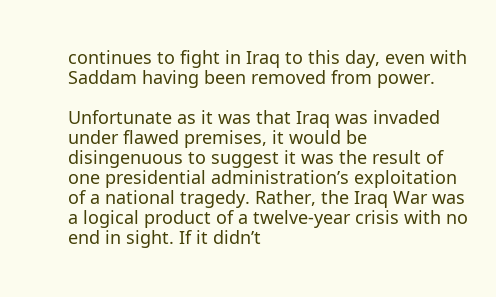continues to fight in Iraq to this day, even with Saddam having been removed from power.

Unfortunate as it was that Iraq was invaded under flawed premises, it would be disingenuous to suggest it was the result of one presidential administration’s exploitation of a national tragedy. Rather, the Iraq War was a logical product of a twelve-year crisis with no end in sight. If it didn’t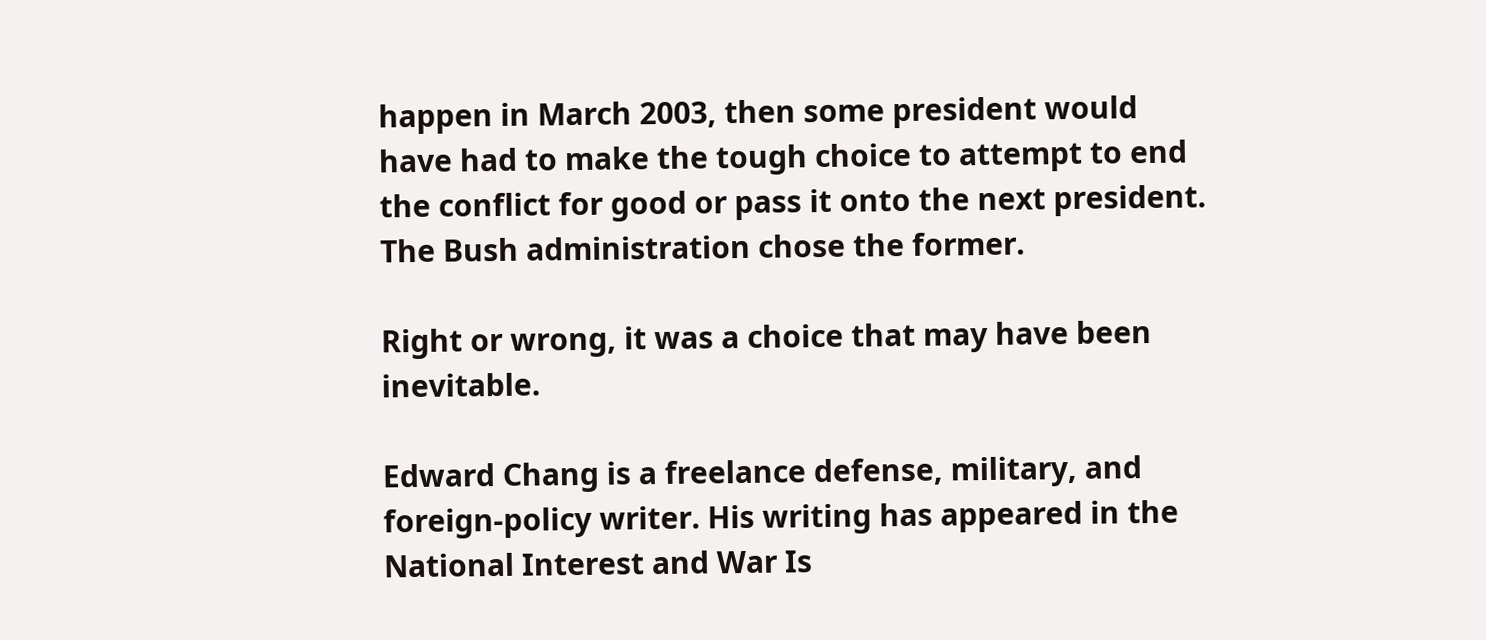happen in March 2003, then some president would have had to make the tough choice to attempt to end the conflict for good or pass it onto the next president. The Bush administration chose the former.

Right or wrong, it was a choice that may have been inevitable.

Edward Chang is a freelance defense, military, and foreign-policy writer. His writing has appeared in the National Interest and War Is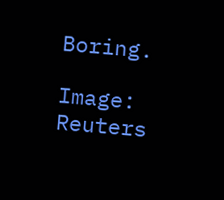Boring.

Image: Reuters